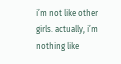i’m not like other girls. actually, i’m nothing like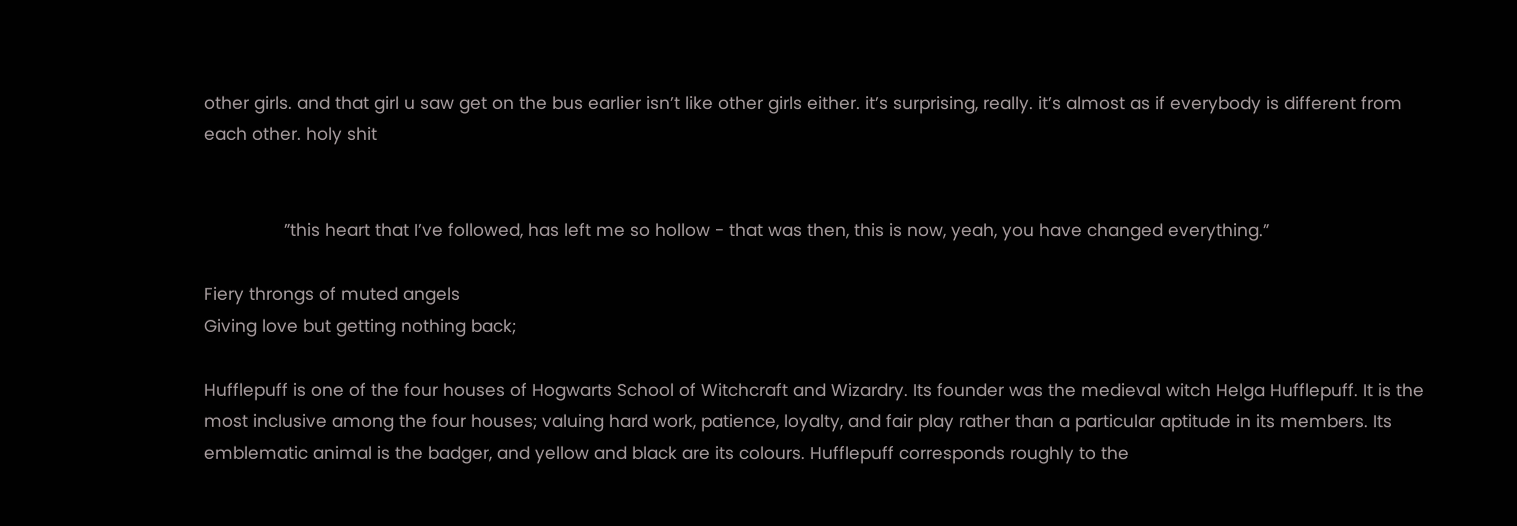other girls. and that girl u saw get on the bus earlier isn’t like other girls either. it’s surprising, really. it’s almost as if everybody is different from each other. holy shit


                ”this heart that I’ve followed, has left me so hollow - that was then, this is now, yeah, you have changed everything.”

Fiery throngs of muted angels
Giving love but getting nothing back;

Hufflepuff is one of the four houses of Hogwarts School of Witchcraft and Wizardry. Its founder was the medieval witch Helga Hufflepuff. It is the most inclusive among the four houses; valuing hard work, patience, loyalty, and fair play rather than a particular aptitude in its members. Its emblematic animal is the badger, and yellow and black are its colours. Hufflepuff corresponds roughly to the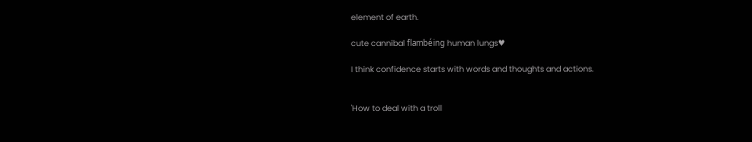element of earth.

cute cannibal flambéing human lungs♥

I think confidence starts with words and thoughts and actions.


'How to deal with a troll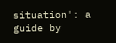situation': a guide by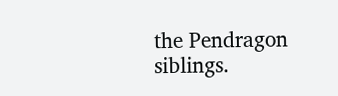the Pendragon siblings.